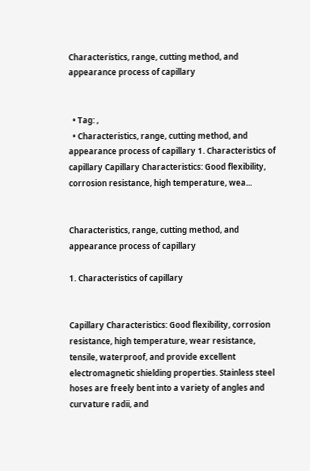Characteristics, range, cutting method, and appearance process of capillary


  • Tag: ,
  • Characteristics, range, cutting method, and appearance process of capillary 1. Characteristics of capillary Capillary Characteristics: Good flexibility, corrosion resistance, high temperature, wea...


Characteristics, range, cutting method, and appearance process of capillary

1. Characteristics of capillary


Capillary Characteristics: Good flexibility, corrosion resistance, high temperature, wear resistance, tensile, waterproof, and provide excellent electromagnetic shielding properties. Stainless steel hoses are freely bent into a variety of angles and curvature radii, and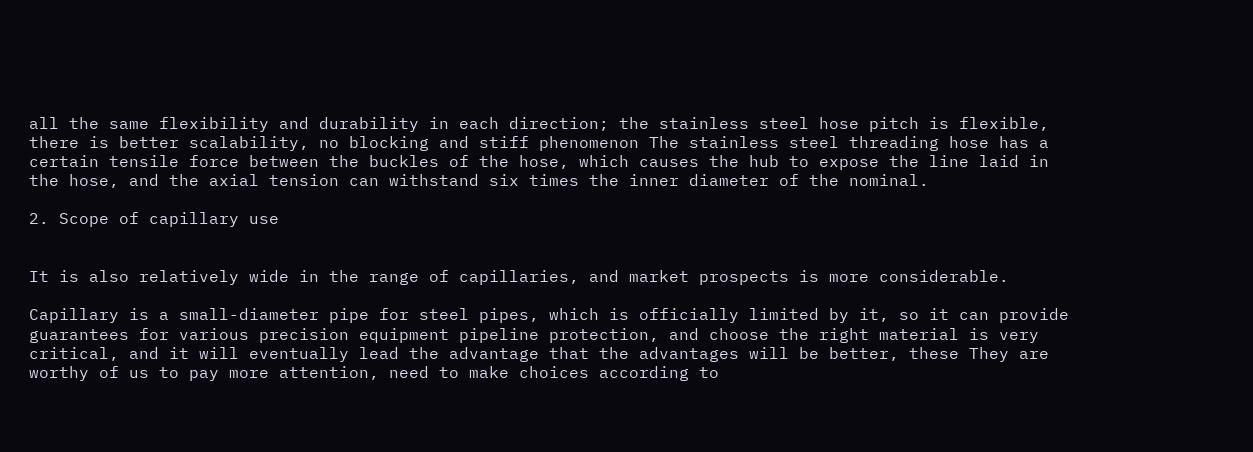all the same flexibility and durability in each direction; the stainless steel hose pitch is flexible, there is better scalability, no blocking and stiff phenomenon The stainless steel threading hose has a certain tensile force between the buckles of the hose, which causes the hub to expose the line laid in the hose, and the axial tension can withstand six times the inner diameter of the nominal.

2. Scope of capillary use


It is also relatively wide in the range of capillaries, and market prospects is more considerable.

Capillary is a small-diameter pipe for steel pipes, which is officially limited by it, so it can provide guarantees for various precision equipment pipeline protection, and choose the right material is very critical, and it will eventually lead the advantage that the advantages will be better, these They are worthy of us to pay more attention, need to make choices according to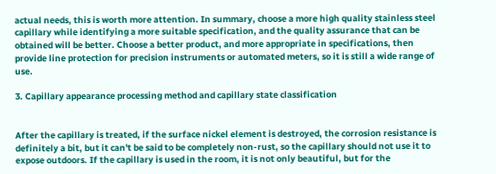actual needs, this is worth more attention. In summary, choose a more high quality stainless steel capillary while identifying a more suitable specification, and the quality assurance that can be obtained will be better. Choose a better product, and more appropriate in specifications, then provide line protection for precision instruments or automated meters, so it is still a wide range of use.

3. Capillary appearance processing method and capillary state classification


After the capillary is treated, if the surface nickel element is destroyed, the corrosion resistance is definitely a bit, but it can't be said to be completely non-rust, so the capillary should not use it to expose outdoors. If the capillary is used in the room, it is not only beautiful, but for the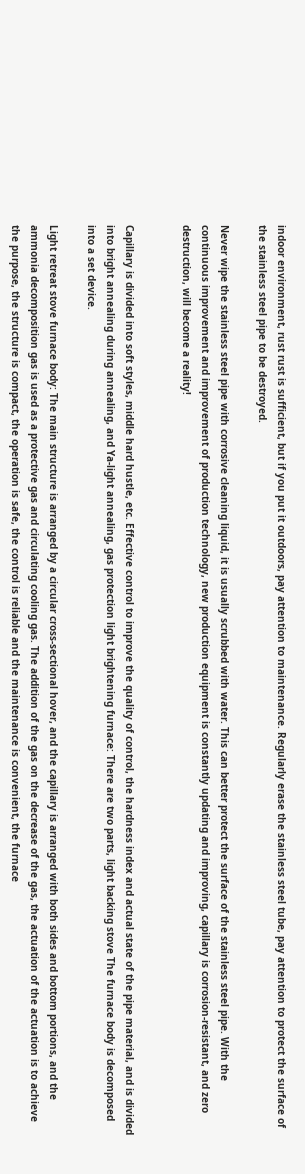indoor environment, rust rust is sufficient, but if you put it outdoors, pay attention to maintenance. Regularly erase the stainless steel tube, pay attention to protect the surface of the stainless steel pipe to be destroyed.

Never wipe the stainless steel pipe with corrosive cleaning liquid, it is usually scrubbed with water. This can better protect the surface of the stainless steel pipe. With the continuous improvement and improvement of production technology, new production equipment is constantly updating and improving, capillary is corrosion-resistant, and zero destruction, will become a reality!


Capillary is divided into soft styles, middle hard hustle, etc. Effective control to improve the quality of control, the hardness index and actual state of the pipe material, and is divided into bright annealing during annealing, and Ya-light annealing, gas protection light brightening furnace: There are two parts, light backing stove The furnace body is decomposed into a set device.

Light retreat stove furnace body: The main structure is arranged by a circular cross-sectional hover, and the capillary is arranged with both sides and bottom portions, and the ammonia decomposition gas is used as a protective gas and circulating cooling gas. The addition of the gas on the decrease of the gas, the actuation of the actuation is to achieve the purpose, the structure is compact, the operation is safe, the control is reliable and the maintenance is convenient, the furnace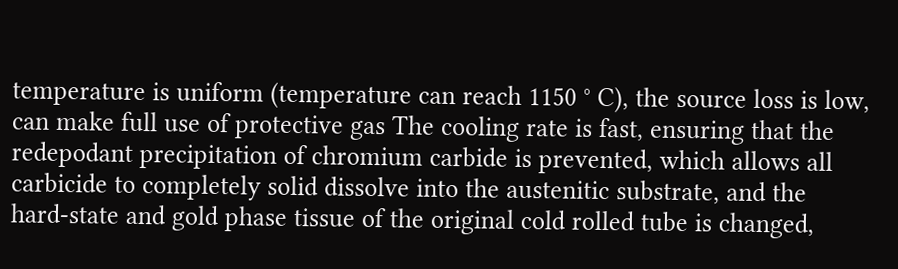temperature is uniform (temperature can reach 1150 ° C), the source loss is low, can make full use of protective gas The cooling rate is fast, ensuring that the redepodant precipitation of chromium carbide is prevented, which allows all carbicide to completely solid dissolve into the austenitic substrate, and the hard-state and gold phase tissue of the original cold rolled tube is changed,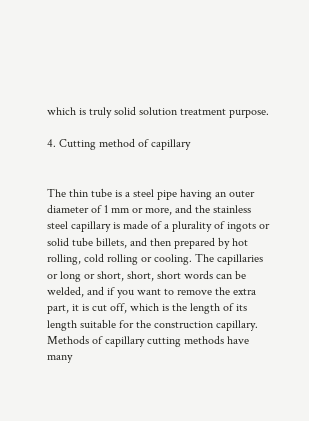which is truly solid solution treatment purpose.

4. Cutting method of capillary


The thin tube is a steel pipe having an outer diameter of 1 mm or more, and the stainless steel capillary is made of a plurality of ingots or solid tube billets, and then prepared by hot rolling, cold rolling or cooling. The capillaries or long or short, short, short words can be welded, and if you want to remove the extra part, it is cut off, which is the length of its length suitable for the construction capillary.
Methods of capillary cutting methods have many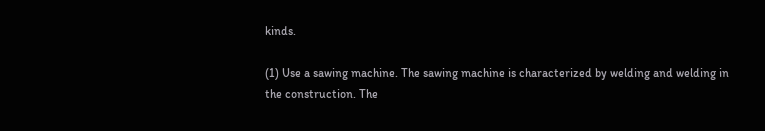kinds.

(1) Use a sawing machine. The sawing machine is characterized by welding and welding in the construction. The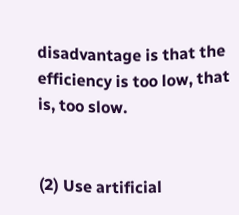disadvantage is that the efficiency is too low, that is, too slow.


(2) Use artificial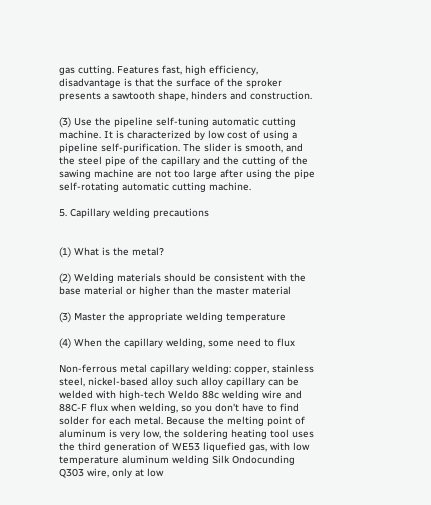gas cutting. Features fast, high efficiency, disadvantage is that the surface of the sproker presents a sawtooth shape, hinders and construction.

(3) Use the pipeline self-tuning automatic cutting machine. It is characterized by low cost of using a pipeline self-purification. The slider is smooth, and the steel pipe of the capillary and the cutting of the sawing machine are not too large after using the pipe self-rotating automatic cutting machine.

5. Capillary welding precautions


(1) What is the metal?

(2) Welding materials should be consistent with the base material or higher than the master material

(3) Master the appropriate welding temperature

(4) When the capillary welding, some need to flux

Non-ferrous metal capillary welding: copper, stainless steel, nickel-based alloy such alloy capillary can be welded with high-tech Weldo 88c welding wire and 88C-F flux when welding, so you don't have to find solder for each metal. Because the melting point of aluminum is very low, the soldering heating tool uses the third generation of WE53 liquefied gas, with low temperature aluminum welding Silk Ondocunding Q303 wire, only at low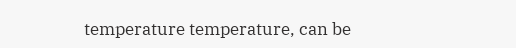temperature temperature, can be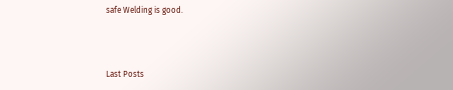safe Welding is good.



Last Posts